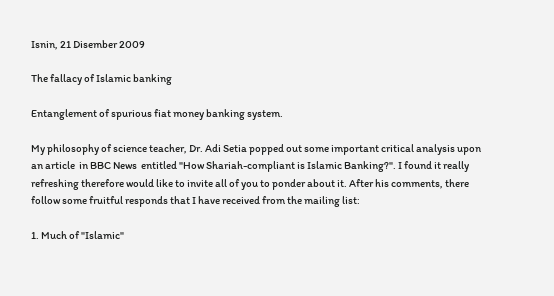Isnin, 21 Disember 2009

The fallacy of Islamic banking

Entanglement of spurious fiat money banking system.

My philosophy of science teacher, Dr. Adi Setia popped out some important critical analysis upon an article  in BBC News  entitled "How Shariah-compliant is Islamic Banking?". I found it really refreshing therefore would like to invite all of you to ponder about it. After his comments, there follow some fruitful responds that I have received from the mailing list:

1. Much of "Islamic"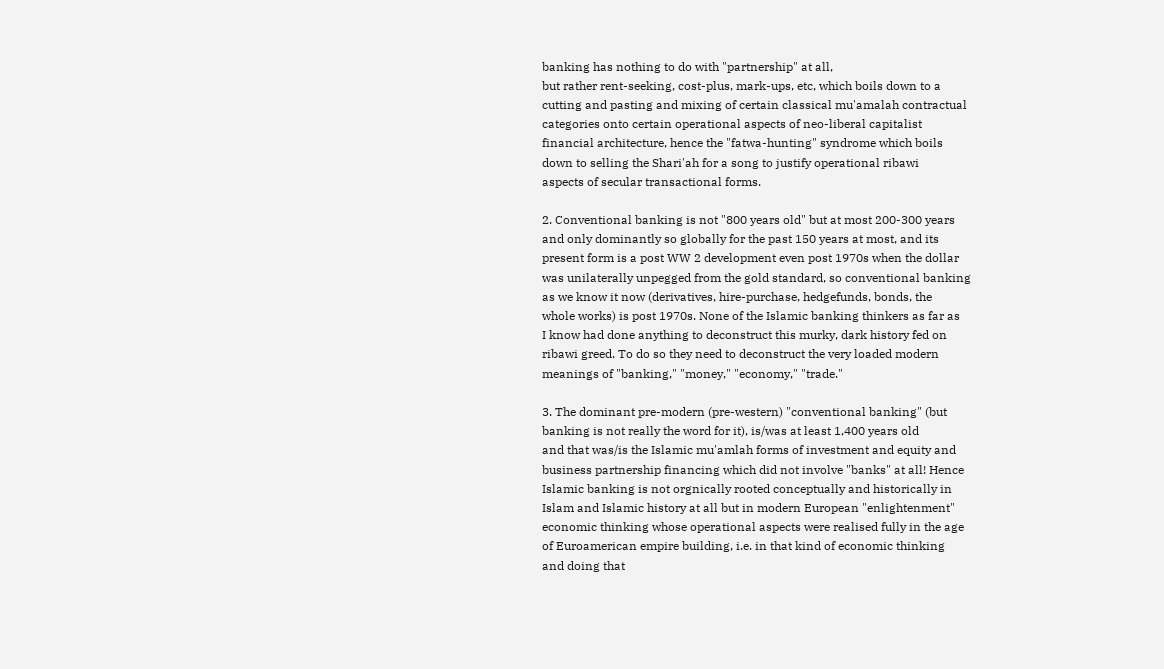banking has nothing to do with "partnership" at all,
but rather rent-seeking, cost-plus, mark-ups, etc, which boils down to a
cutting and pasting and mixing of certain classical mu'amalah contractual
categories onto certain operational aspects of neo-liberal capitalist
financial architecture, hence the "fatwa-hunting" syndrome which boils
down to selling the Shari'ah for a song to justify operational ribawi
aspects of secular transactional forms.

2. Conventional banking is not "800 years old" but at most 200-300 years
and only dominantly so globally for the past 150 years at most, and its
present form is a post WW 2 development even post 1970s when the dollar
was unilaterally unpegged from the gold standard, so conventional banking
as we know it now (derivatives, hire-purchase, hedgefunds, bonds, the
whole works) is post 1970s. None of the Islamic banking thinkers as far as
I know had done anything to deconstruct this murky, dark history fed on
ribawi greed. To do so they need to deconstruct the very loaded modern
meanings of "banking," "money," "economy," "trade."

3. The dominant pre-modern (pre-western) "conventional banking" (but
banking is not really the word for it), is/was at least 1,400 years old
and that was/is the Islamic mu'amlah forms of investment and equity and
business partnership financing which did not involve "banks" at all! Hence
Islamic banking is not orgnically rooted conceptually and historically in
Islam and Islamic history at all but in modern European "enlightenment"
economic thinking whose operational aspects were realised fully in the age
of Euroamerican empire building, i.e. in that kind of economic thinking
and doing that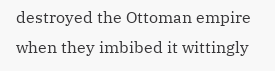destroyed the Ottoman empire when they imbibed it wittingly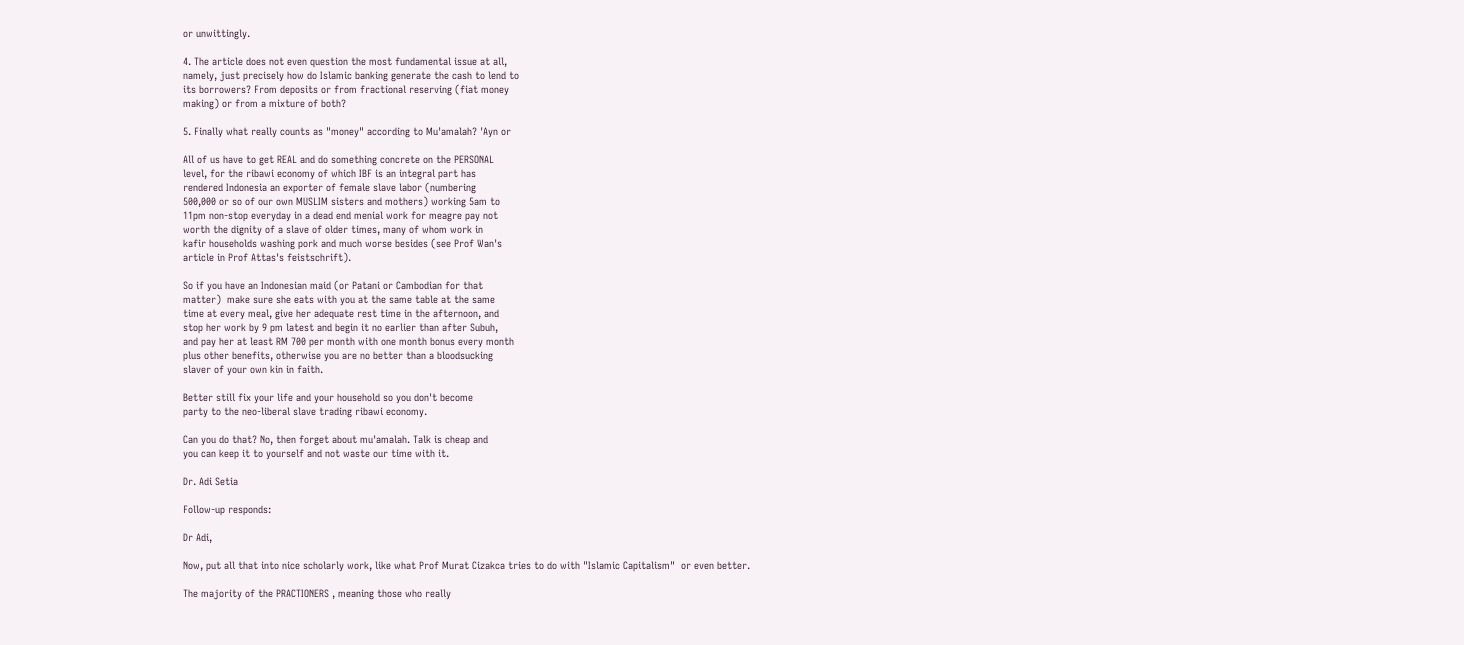or unwittingly.

4. The article does not even question the most fundamental issue at all,
namely, just precisely how do Islamic banking generate the cash to lend to
its borrowers? From deposits or from fractional reserving (fiat money
making) or from a mixture of both?

5. Finally what really counts as "money" according to Mu'amalah? 'Ayn or

All of us have to get REAL and do something concrete on the PERSONAL
level, for the ribawi economy of which IBF is an integral part has
rendered Indonesia an exporter of female slave labor (numbering
500,000 or so of our own MUSLIM sisters and mothers) working 5am to
11pm non-stop everyday in a dead end menial work for meagre pay not
worth the dignity of a slave of older times, many of whom work in
kafir households washing pork and much worse besides (see Prof Wan's
article in Prof Attas's feistschrift).

So if you have an Indonesian maid (or Patani or Cambodian for that
matter)  make sure she eats with you at the same table at the same
time at every meal, give her adequate rest time in the afternoon, and
stop her work by 9 pm latest and begin it no earlier than after Subuh,
and pay her at least RM 700 per month with one month bonus every month
plus other benefits, otherwise you are no better than a bloodsucking
slaver of your own kin in faith.

Better still fix your life and your household so you don't become
party to the neo-liberal slave trading ribawi economy.

Can you do that? No, then forget about mu'amalah. Talk is cheap and
you can keep it to yourself and not waste our time with it.

Dr. Adi Setia

Follow-up responds:

Dr Adi,

Now, put all that into nice scholarly work, like what Prof Murat Cizakca tries to do with "Islamic Capitalism"  or even better.

The majority of the PRACTIONERS , meaning those who really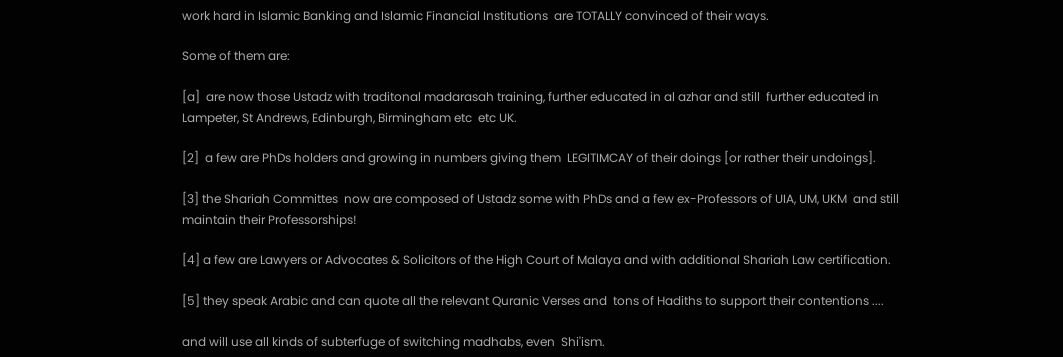work hard in Islamic Banking and Islamic Financial Institutions  are TOTALLY convinced of their ways.

Some of them are:

[a]  are now those Ustadz with traditonal madarasah training, further educated in al azhar and still  further educated in Lampeter, St Andrews, Edinburgh, Birmingham etc  etc UK.

[2]  a few are PhDs holders and growing in numbers giving them  LEGITIMCAY of their doings [or rather their undoings].

[3] the Shariah Committes  now are composed of Ustadz some with PhDs and a few ex-Professors of UIA, UM, UKM  and still maintain their Professorships!

[4] a few are Lawyers or Advocates & Solicitors of the High Court of Malaya and with additional Shariah Law certification.

[5] they speak Arabic and can quote all the relevant Quranic Verses and  tons of Hadiths to support their contentions ....

and will use all kinds of subterfuge of switching madhabs, even  Shi'ism.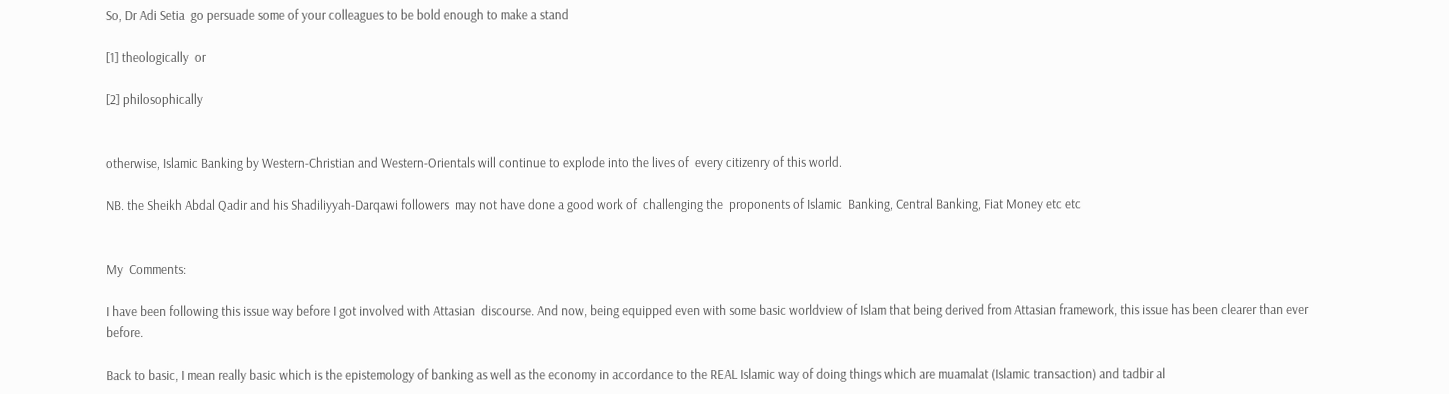So, Dr Adi Setia  go persuade some of your colleagues to be bold enough to make a stand

[1] theologically  or

[2] philosophically


otherwise, Islamic Banking by Western-Christian and Western-Orientals will continue to explode into the lives of  every citizenry of this world.

NB. the Sheikh Abdal Qadir and his Shadiliyyah-Darqawi followers  may not have done a good work of  challenging the  proponents of Islamic  Banking, Central Banking, Fiat Money etc etc


My  Comments:

I have been following this issue way before I got involved with Attasian  discourse. And now, being equipped even with some basic worldview of Islam that being derived from Attasian framework, this issue has been clearer than ever before.

Back to basic, I mean really basic which is the epistemology of banking as well as the economy in accordance to the REAL Islamic way of doing things which are muamalat (Islamic transaction) and tadbir al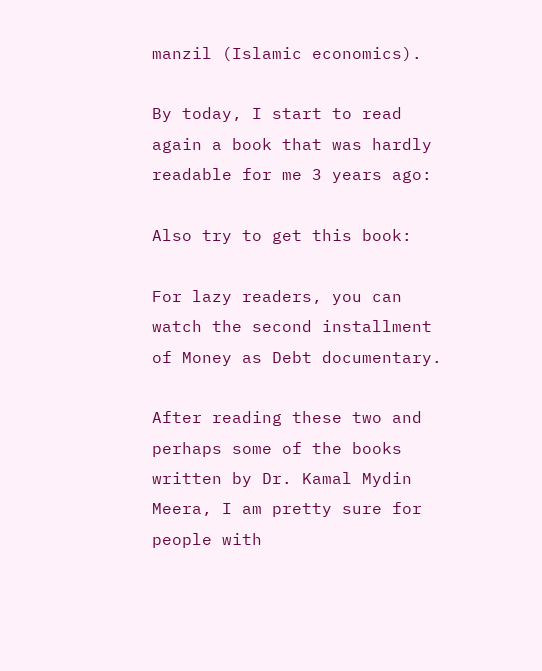manzil (Islamic economics).

By today, I start to read again a book that was hardly readable for me 3 years ago:

Also try to get this book:

For lazy readers, you can watch the second installment of Money as Debt documentary.

After reading these two and perhaps some of the books written by Dr. Kamal Mydin Meera, I am pretty sure for people with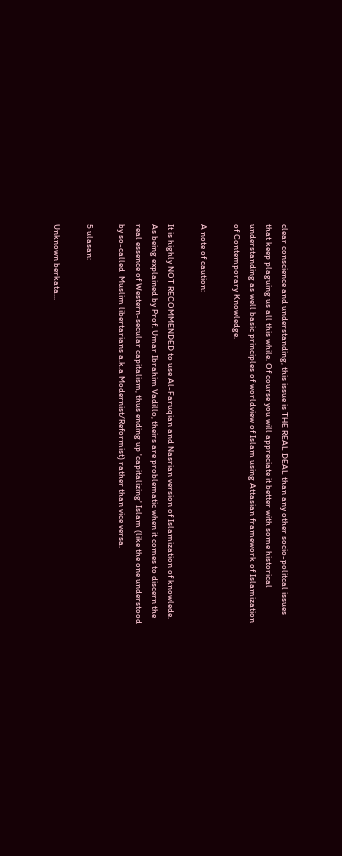clear conscience and understanding, this issue is THE REAL DEAL than any other socio-politcal issues that keep plaguing us all this while. Of course you will appreciate it better with some historical understanding as well basic principles of worldview of Islam using Attasian framework of Islamization of Contemporary Knowledge.

A note of caution:

It is highly NOT RECOMMENDED to use Al-Faruqian and Nasrian version of Islamization of knowlede. As being explained by Prof. Umar Ibrahim Vadillo, theirs are problematic when it comes to discern the real essence of Western-secular capitalism, thus ending up 'capitalizing' Islam (like the one understood by so-called  Muslim libertarians a.k.a Modernist/Reformist) rather than vice versa.

5 ulasan:

Unknown berkata...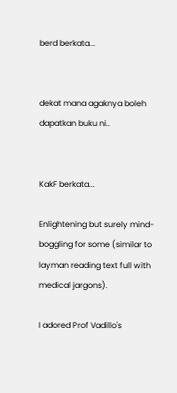berd berkata...


dekat mana agaknya boleh dapatkan buku ni..


KakF berkata...

Enlightening but surely mind-boggling for some (similar to layman reading text full with medical jargons).

I adored Prof Vadillo's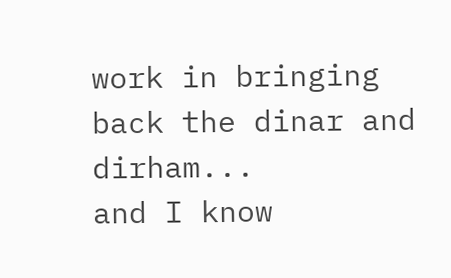work in bringing back the dinar and dirham...
and I know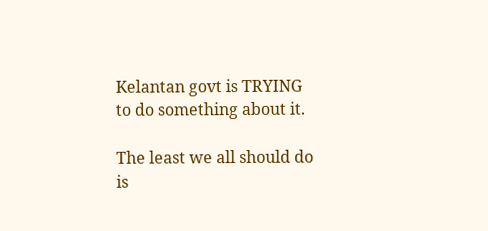Kelantan govt is TRYING to do something about it.

The least we all should do is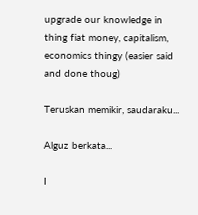upgrade our knowledge in thing fiat money, capitalism, economics thingy (easier said and done thoug)

Teruskan memikir, saudaraku...

Alguz berkata...

I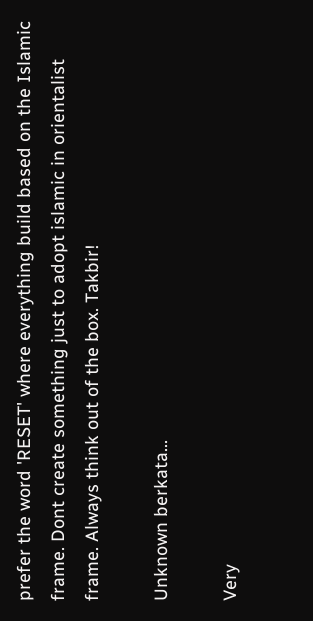prefer the word 'RESET' where everything build based on the Islamic frame. Dont create something just to adopt islamic in orientalist frame. Always think out of the box. Takbir!

Unknown berkata...

Very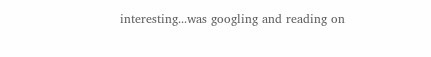interesting...was googling and reading on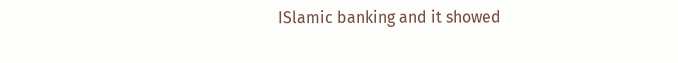ISlamic banking and it showed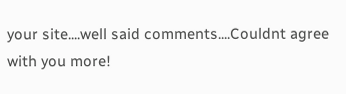your site....well said comments....Couldnt agree with you more!